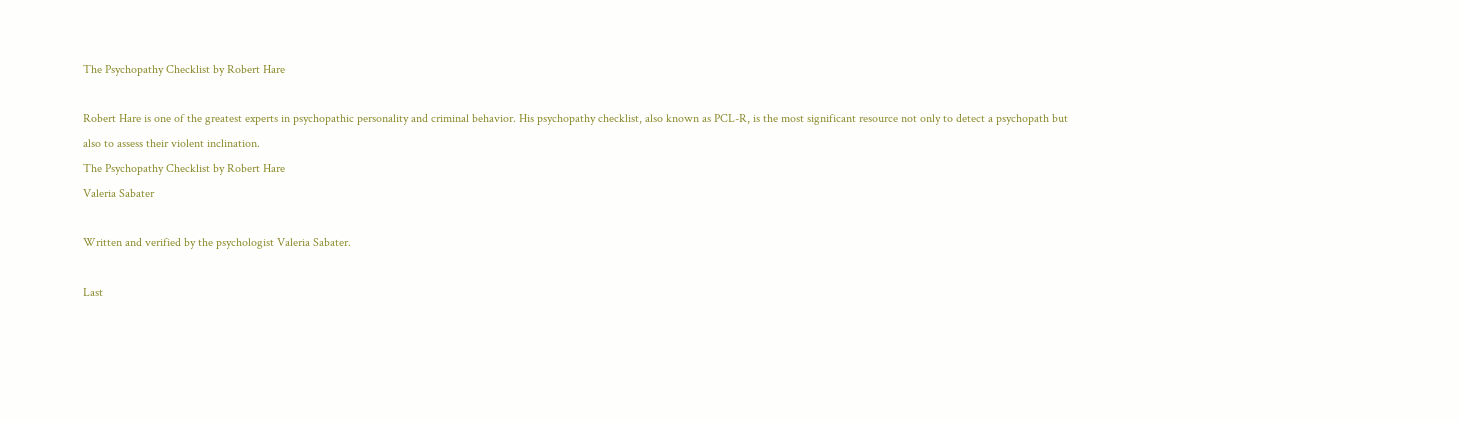The Psychopathy Checklist by Robert Hare

Robert Hare is one of the greatest experts in psychopathic personality and criminal behavior. His psychopathy checklist, also known as PCL-R, is the most significant resource not only to detect a psychopath but also to assess their violent inclination.
The Psychopathy Checklist by Robert Hare
Valeria Sabater

Written and verified by the psychologist Valeria Sabater.

Last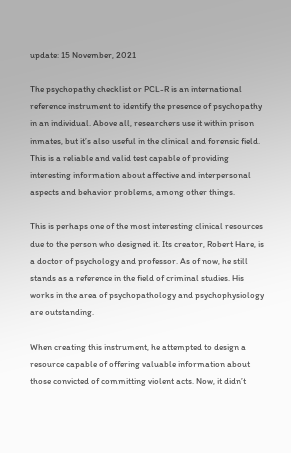update: 15 November, 2021

The psychopathy checklist or PCL-R is an international reference instrument to identify the presence of psychopathy in an individual. Above all, researchers use it within prison inmates, but it’s also useful in the clinical and forensic field. This is a reliable and valid test capable of providing interesting information about affective and interpersonal aspects and behavior problems, among other things.

This is perhaps one of the most interesting clinical resources due to the person who designed it. Its creator, Robert Hare, is a doctor of psychology and professor. As of now, he still stands as a reference in the field of criminal studies. His works in the area of psychopathology and psychophysiology are outstanding.

When creating this instrument, he attempted to design a resource capable of offering valuable information about those convicted of committing violent acts. Now, it didn’t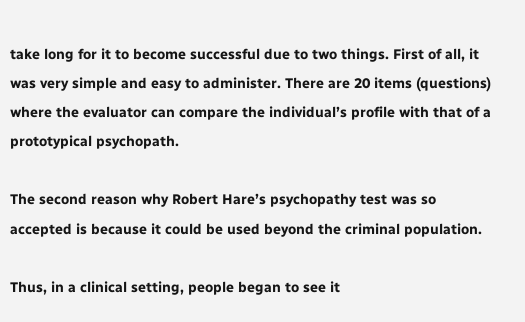take long for it to become successful due to two things. First of all, it was very simple and easy to administer. There are 20 items (questions) where the evaluator can compare the individual’s profile with that of a prototypical psychopath.

The second reason why Robert Hare’s psychopathy test was so accepted is because it could be used beyond the criminal population.

Thus, in a clinical setting, people began to see it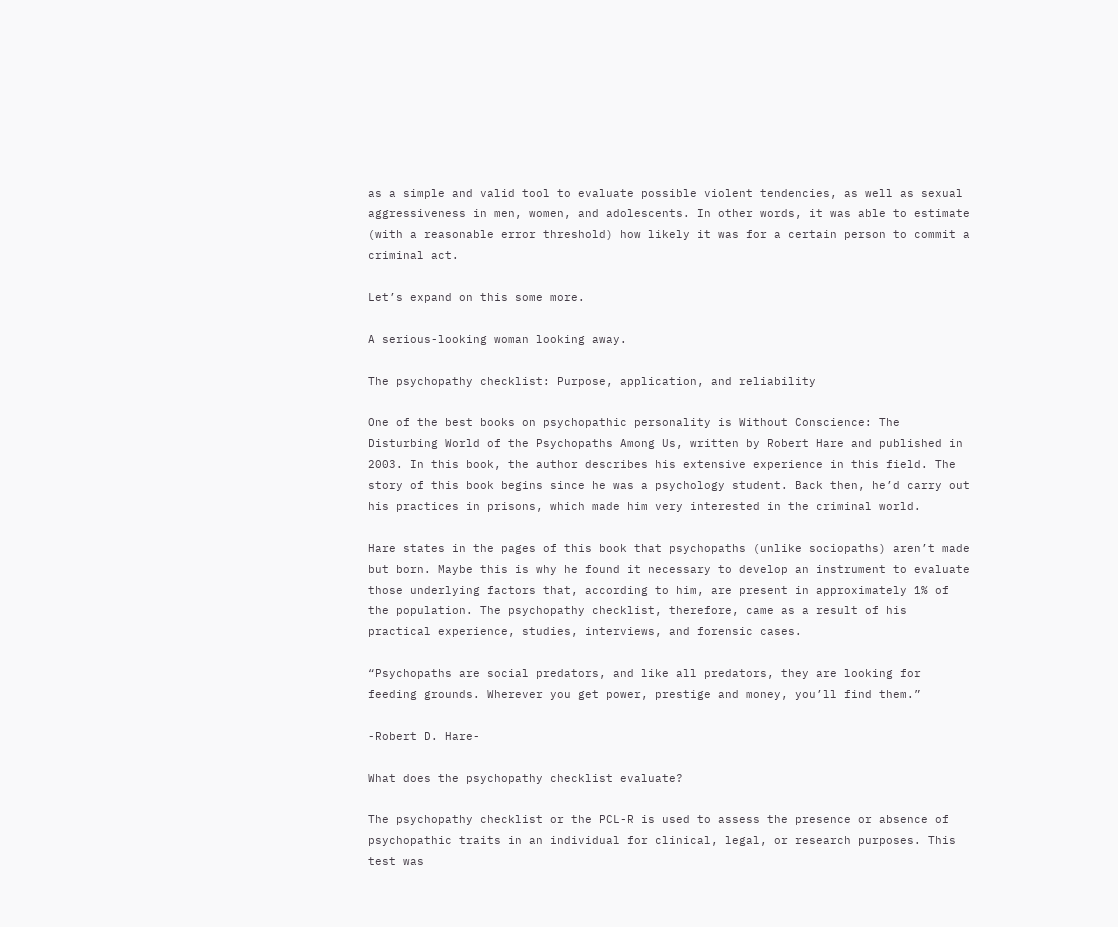as a simple and valid tool to evaluate possible violent tendencies, as well as sexual aggressiveness in men, women, and adolescents. In other words, it was able to estimate (with a reasonable error threshold) how likely it was for a certain person to commit a criminal act.

Let’s expand on this some more.

A serious-looking woman looking away.

The psychopathy checklist: Purpose, application, and reliability

One of the best books on psychopathic personality is Without Conscience: The Disturbing World of the Psychopaths Among Us, written by Robert Hare and published in 2003. In this book, the author describes his extensive experience in this field. The story of this book begins since he was a psychology student. Back then, he’d carry out his practices in prisons, which made him very interested in the criminal world.

Hare states in the pages of this book that psychopaths (unlike sociopaths) aren’t made but born. Maybe this is why he found it necessary to develop an instrument to evaluate those underlying factors that, according to him, are present in approximately 1% of the population. The psychopathy checklist, therefore, came as a result of his practical experience, studies, interviews, and forensic cases.

“Psychopaths are social predators, and like all predators, they are looking for feeding grounds. Wherever you get power, prestige and money, you’ll find them.”

-Robert D. Hare-

What does the psychopathy checklist evaluate?

The psychopathy checklist or the PCL-R is used to assess the presence or absence of psychopathic traits in an individual for clinical, legal, or research purposes. This test was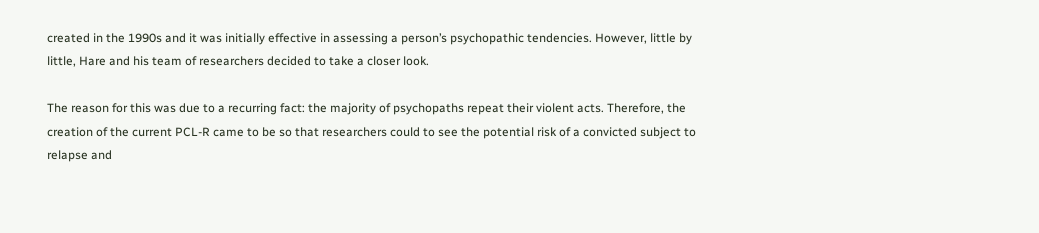created in the 1990s and it was initially effective in assessing a person’s psychopathic tendencies. However, little by little, Hare and his team of researchers decided to take a closer look.

The reason for this was due to a recurring fact: the majority of psychopaths repeat their violent acts. Therefore, the creation of the current PCL-R came to be so that researchers could to see the potential risk of a convicted subject to relapse and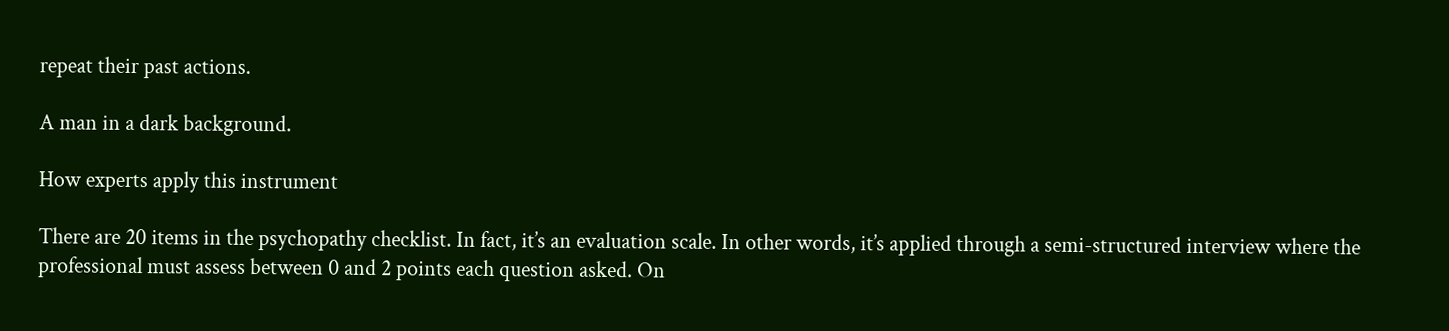repeat their past actions.

A man in a dark background.

How experts apply this instrument

There are 20 items in the psychopathy checklist. In fact, it’s an evaluation scale. In other words, it’s applied through a semi-structured interview where the professional must assess between 0 and 2 points each question asked. On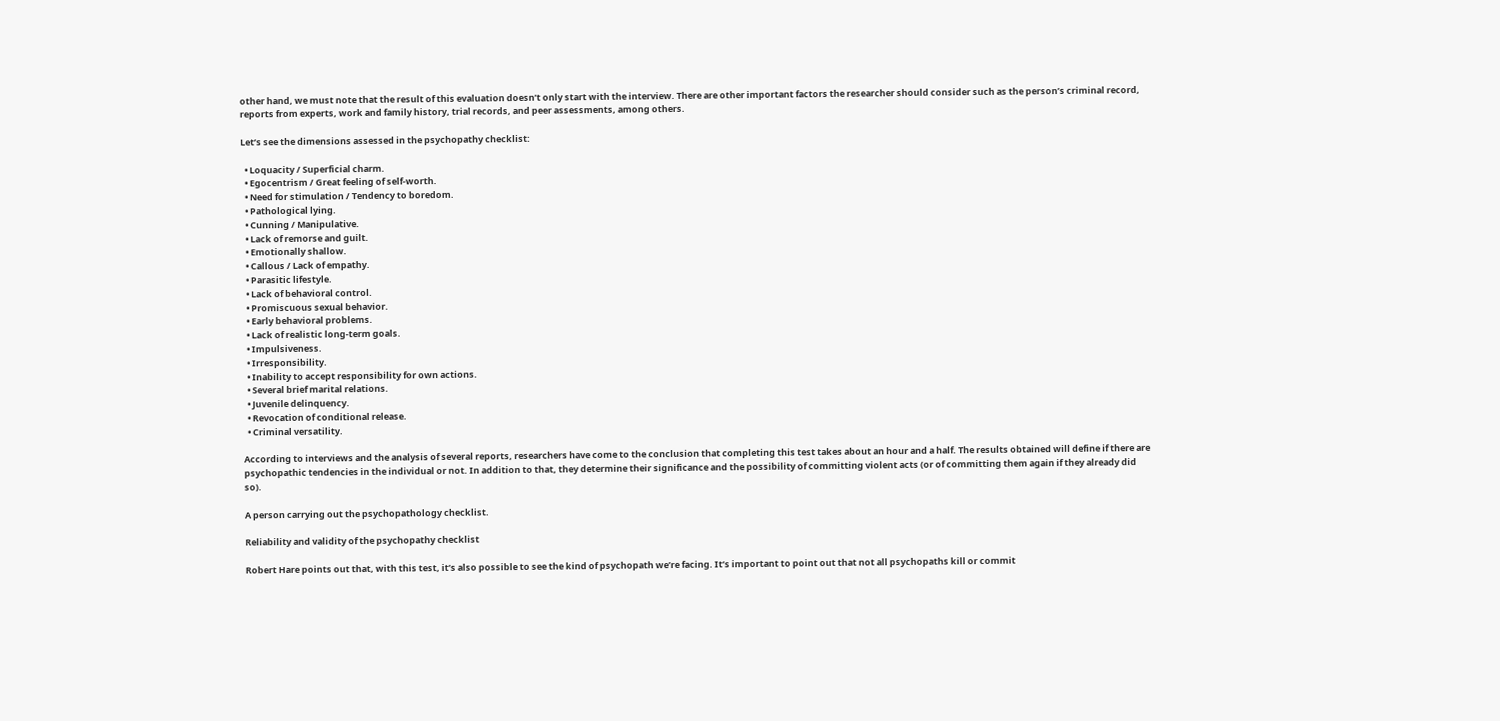other hand, we must note that the result of this evaluation doesn’t only start with the interview. There are other important factors the researcher should consider such as the person’s criminal record, reports from experts, work and family history, trial records, and peer assessments, among others.

Let’s see the dimensions assessed in the psychopathy checklist:

  • Loquacity / Superficial charm.
  • Egocentrism / Great feeling of self-worth.
  • Need for stimulation / Tendency to boredom.
  • Pathological lying.
  • Cunning / Manipulative.
  • Lack of remorse and guilt.
  • Emotionally shallow.
  • Callous / Lack of empathy.
  • Parasitic lifestyle.
  • Lack of behavioral control.
  • Promiscuous sexual behavior.
  • Early behavioral problems.
  • Lack of realistic long-term goals.
  • Impulsiveness.
  • Irresponsibility.
  • Inability to accept responsibility for own actions.
  • Several brief marital relations.
  • Juvenile delinquency.
  • Revocation of conditional release.
  • Criminal versatility.

According to interviews and the analysis of several reports, researchers have come to the conclusion that completing this test takes about an hour and a half. The results obtained will define if there are psychopathic tendencies in the individual or not. In addition to that, they determine their significance and the possibility of committing violent acts (or of committing them again if they already did so).

A person carrying out the psychopathology checklist.

Reliability and validity of the psychopathy checklist

Robert Hare points out that, with this test, it’s also possible to see the kind of psychopath we’re facing. It’s important to point out that not all psychopaths kill or commit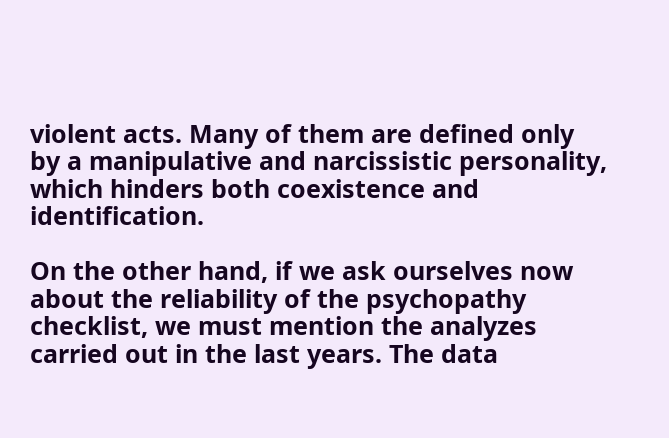violent acts. Many of them are defined only by a manipulative and narcissistic personality, which hinders both coexistence and identification.

On the other hand, if we ask ourselves now about the reliability of the psychopathy checklist, we must mention the analyzes carried out in the last years. The data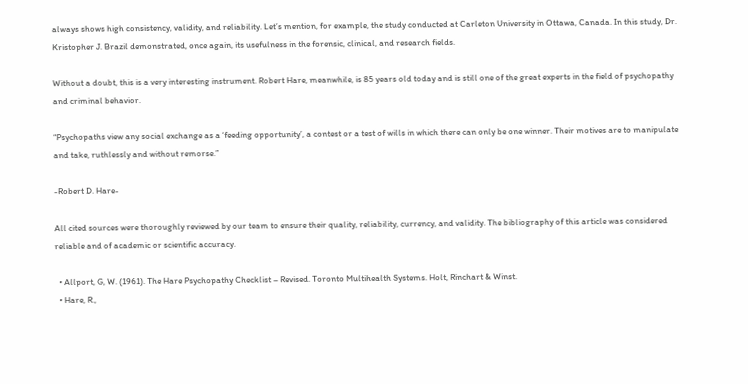always shows high consistency, validity, and reliability. Let’s mention, for example, the study conducted at Carleton University in Ottawa, Canada. In this study, Dr. Kristopher J. Brazil demonstrated, once again, its usefulness in the forensic, clinical, and research fields.

Without a doubt, this is a very interesting instrument. Robert Hare, meanwhile, is 85 years old today and is still one of the great experts in the field of psychopathy and criminal behavior.

“Psychopaths view any social exchange as a ‘feeding opportunity’, a contest or a test of wills in which there can only be one winner. Their motives are to manipulate and take, ruthlessly and without remorse.”

-Robert D. Hare-

All cited sources were thoroughly reviewed by our team to ensure their quality, reliability, currency, and validity. The bibliography of this article was considered reliable and of academic or scientific accuracy.

  • Allport, G, W. (1961). The Hare Psychopathy Checklist – Revised. Toronto Multihealth Systems. Holt, Rinchart & Winst.
  • Hare, R.,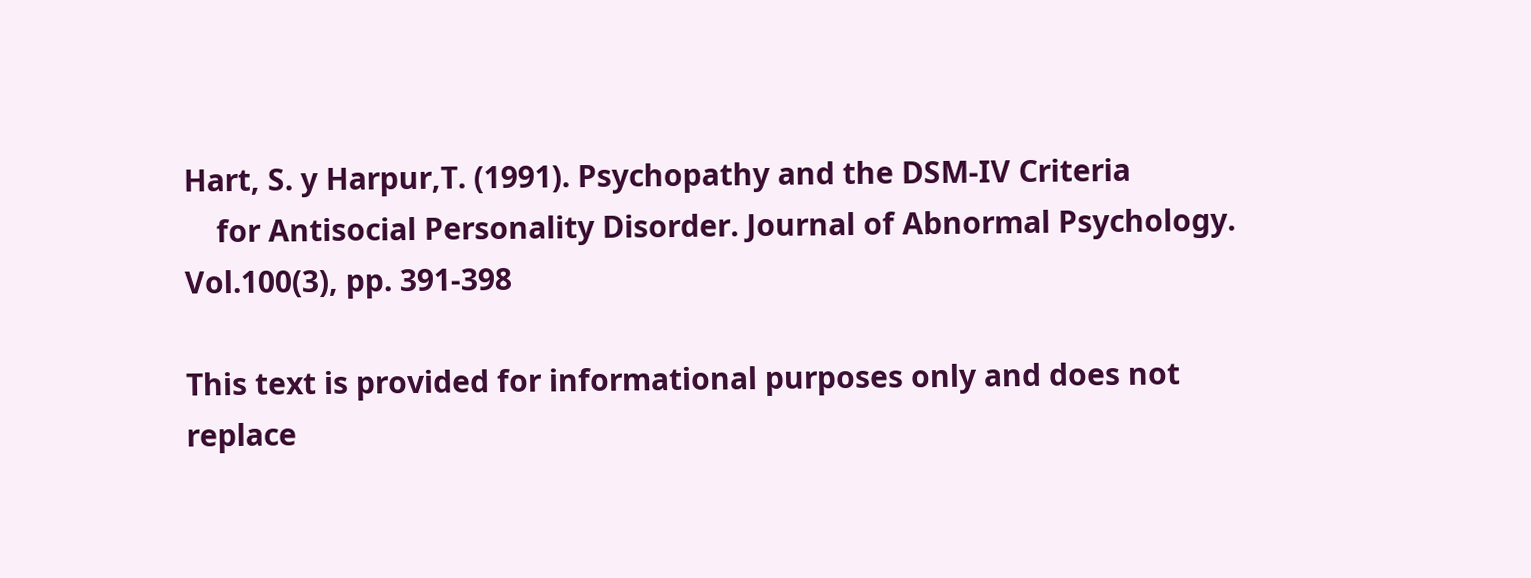Hart, S. y Harpur,T. (1991). Psychopathy and the DSM-IV Criteria
    for Antisocial Personality Disorder. Journal of Abnormal Psychology. Vol.100(3), pp. 391-398

This text is provided for informational purposes only and does not replace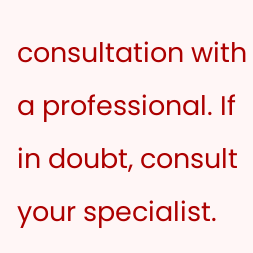consultation with a professional. If in doubt, consult your specialist.